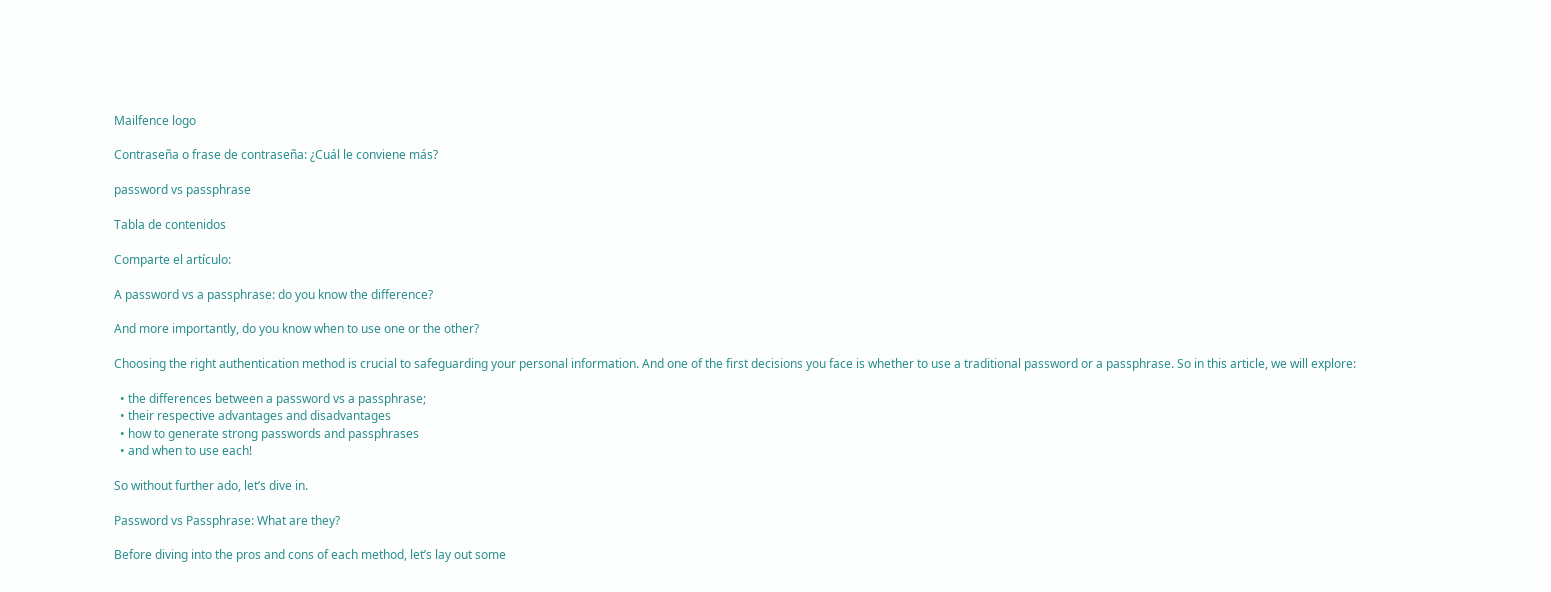Mailfence logo

Contraseña o frase de contraseña: ¿Cuál le conviene más?

password vs passphrase

Tabla de contenidos

Comparte el artículo:

A password vs a passphrase: do you know the difference?

And more importantly, do you know when to use one or the other?

Choosing the right authentication method is crucial to safeguarding your personal information. And one of the first decisions you face is whether to use a traditional password or a passphrase. So in this article, we will explore:

  • the differences between a password vs a passphrase;
  • their respective advantages and disadvantages
  • how to generate strong passwords and passphrases
  • and when to use each!

So without further ado, let’s dive in.

Password vs Passphrase: What are they?

Before diving into the pros and cons of each method, let’s lay out some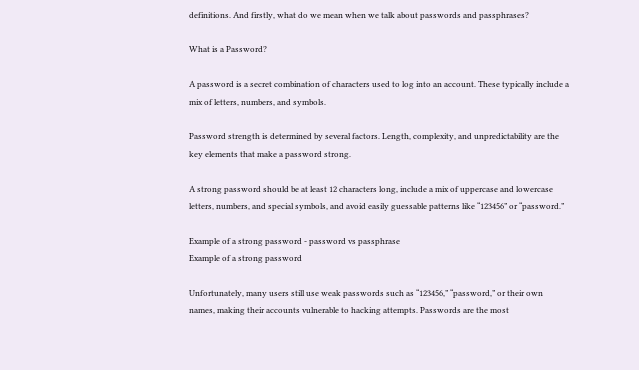definitions. And firstly, what do we mean when we talk about passwords and passphrases?

What is a Password?

A password is a secret combination of characters used to log into an account. These typically include a mix of letters, numbers, and symbols.

Password strength is determined by several factors. Length, complexity, and unpredictability are the key elements that make a password strong.

A strong password should be at least 12 characters long, include a mix of uppercase and lowercase letters, numbers, and special symbols, and avoid easily guessable patterns like “123456” or “password.”

Example of a strong password - password vs passphrase
Example of a strong password

Unfortunately, many users still use weak passwords such as “123456,” “password,” or their own names, making their accounts vulnerable to hacking attempts. Passwords are the most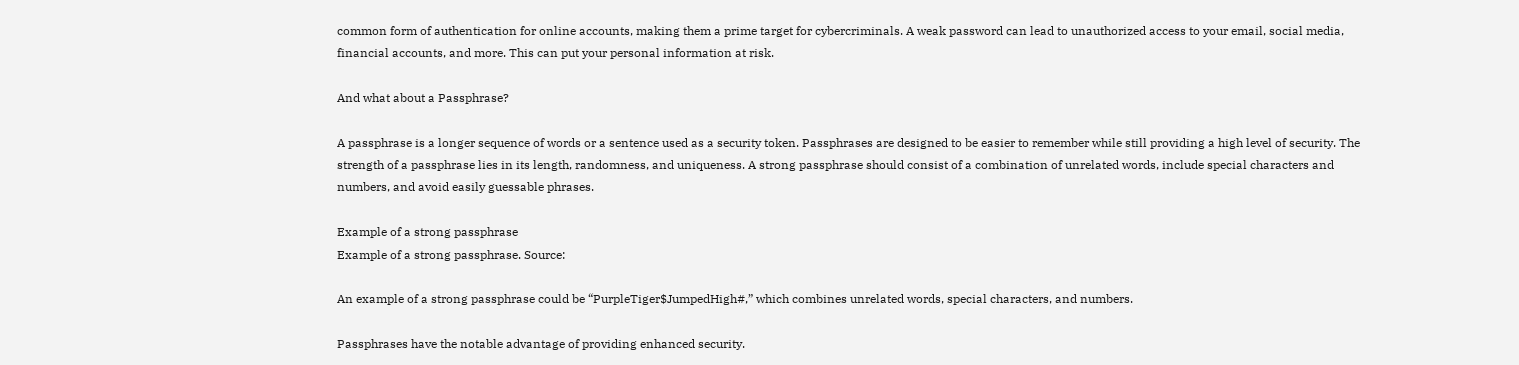common form of authentication for online accounts, making them a prime target for cybercriminals. A weak password can lead to unauthorized access to your email, social media, financial accounts, and more. This can put your personal information at risk.

And what about a Passphrase?

A passphrase is a longer sequence of words or a sentence used as a security token. Passphrases are designed to be easier to remember while still providing a high level of security. The strength of a passphrase lies in its length, randomness, and uniqueness. A strong passphrase should consist of a combination of unrelated words, include special characters and numbers, and avoid easily guessable phrases.

Example of a strong passphrase
Example of a strong passphrase. Source:

An example of a strong passphrase could be “PurpleTiger$JumpedHigh#,” which combines unrelated words, special characters, and numbers.

Passphrases have the notable advantage of providing enhanced security.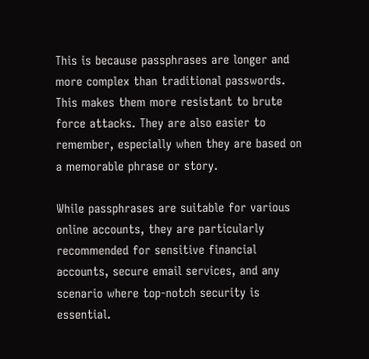This is because passphrases are longer and more complex than traditional passwords. This makes them more resistant to brute force attacks. They are also easier to remember, especially when they are based on a memorable phrase or story.

While passphrases are suitable for various online accounts, they are particularly recommended for sensitive financial accounts, secure email services, and any scenario where top-notch security is essential.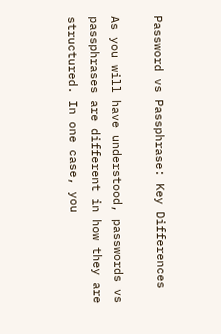Password vs Passphrase: Key Differences

As you will have understood, passwords vs passphrases are different in how they are structured. In one case, you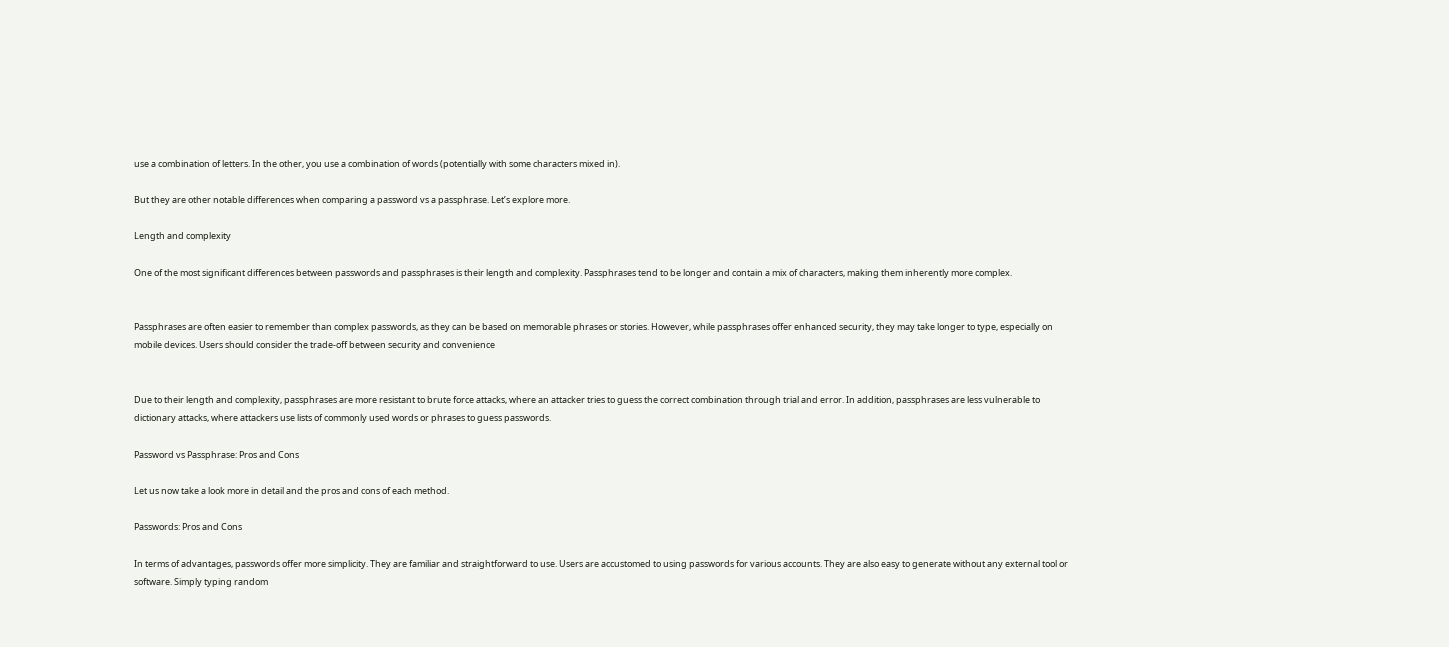use a combination of letters. In the other, you use a combination of words (potentially with some characters mixed in).

But they are other notable differences when comparing a password vs a passphrase. Let’s explore more.

Length and complexity

One of the most significant differences between passwords and passphrases is their length and complexity. Passphrases tend to be longer and contain a mix of characters, making them inherently more complex.


Passphrases are often easier to remember than complex passwords, as they can be based on memorable phrases or stories. However, while passphrases offer enhanced security, they may take longer to type, especially on mobile devices. Users should consider the trade-off between security and convenience


Due to their length and complexity, passphrases are more resistant to brute force attacks, where an attacker tries to guess the correct combination through trial and error. In addition, passphrases are less vulnerable to dictionary attacks, where attackers use lists of commonly used words or phrases to guess passwords.

Password vs Passphrase: Pros and Cons

Let us now take a look more in detail and the pros and cons of each method.

Passwords: Pros and Cons

In terms of advantages, passwords offer more simplicity. They are familiar and straightforward to use. Users are accustomed to using passwords for various accounts. They are also easy to generate without any external tool or software. Simply typing random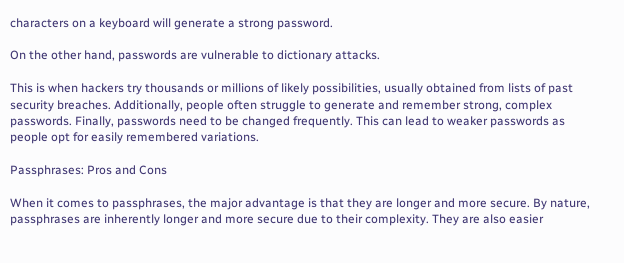characters on a keyboard will generate a strong password.

On the other hand, passwords are vulnerable to dictionary attacks.

This is when hackers try thousands or millions of likely possibilities, usually obtained from lists of past security breaches. Additionally, people often struggle to generate and remember strong, complex passwords. Finally, passwords need to be changed frequently. This can lead to weaker passwords as people opt for easily remembered variations.

Passphrases: Pros and Cons

When it comes to passphrases, the major advantage is that they are longer and more secure. By nature, passphrases are inherently longer and more secure due to their complexity. They are also easier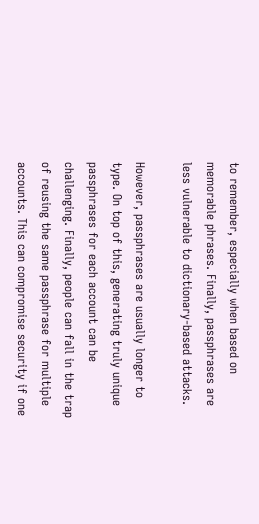to remember, especially when based on memorable phrases. Finally, passphrases are less vulnerable to dictionary-based attacks.

However, passphrases are usually longer to type. On top of this, generating truly unique passphrases for each account can be challenging. Finally, people can fall in the trap of reusing the same passphrase for multiple accounts. This can compromise security if one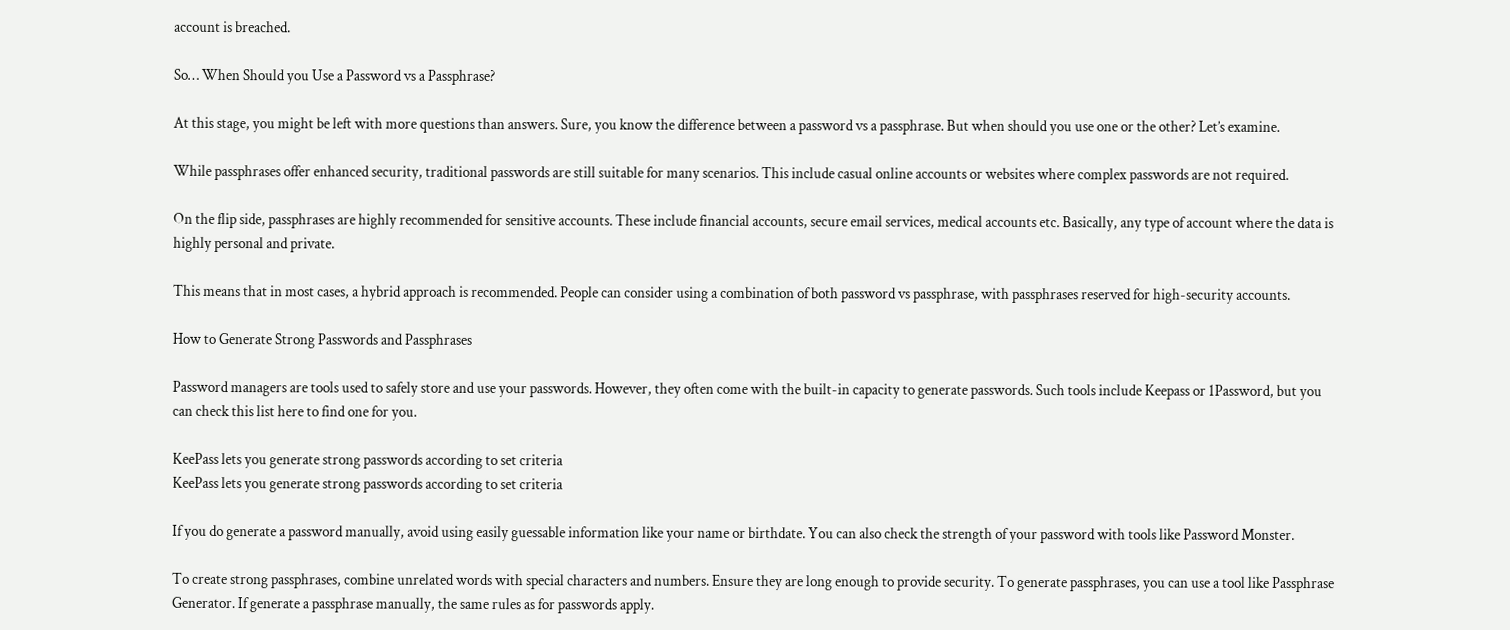account is breached.

So… When Should you Use a Password vs a Passphrase?

At this stage, you might be left with more questions than answers. Sure, you know the difference between a password vs a passphrase. But when should you use one or the other? Let’s examine.

While passphrases offer enhanced security, traditional passwords are still suitable for many scenarios. This include casual online accounts or websites where complex passwords are not required.

On the flip side, passphrases are highly recommended for sensitive accounts. These include financial accounts, secure email services, medical accounts etc. Basically, any type of account where the data is highly personal and private.

This means that in most cases, a hybrid approach is recommended. People can consider using a combination of both password vs passphrase, with passphrases reserved for high-security accounts.

How to Generate Strong Passwords and Passphrases

Password managers are tools used to safely store and use your passwords. However, they often come with the built-in capacity to generate passwords. Such tools include Keepass or 1Password, but you can check this list here to find one for you.

KeePass lets you generate strong passwords according to set criteria
KeePass lets you generate strong passwords according to set criteria

If you do generate a password manually, avoid using easily guessable information like your name or birthdate. You can also check the strength of your password with tools like Password Monster.

To create strong passphrases, combine unrelated words with special characters and numbers. Ensure they are long enough to provide security. To generate passphrases, you can use a tool like Passphrase Generator. If generate a passphrase manually, the same rules as for passwords apply.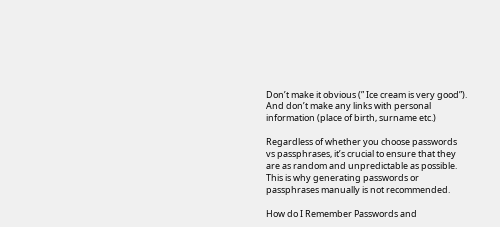Don’t make it obvious (” Ice cream is very good”). And don’t make any links with personal information (place of birth, surname etc.)

Regardless of whether you choose passwords vs passphrases, it’s crucial to ensure that they are as random and unpredictable as possible. This is why generating passwords or passphrases manually is not recommended.

How do I Remember Passwords and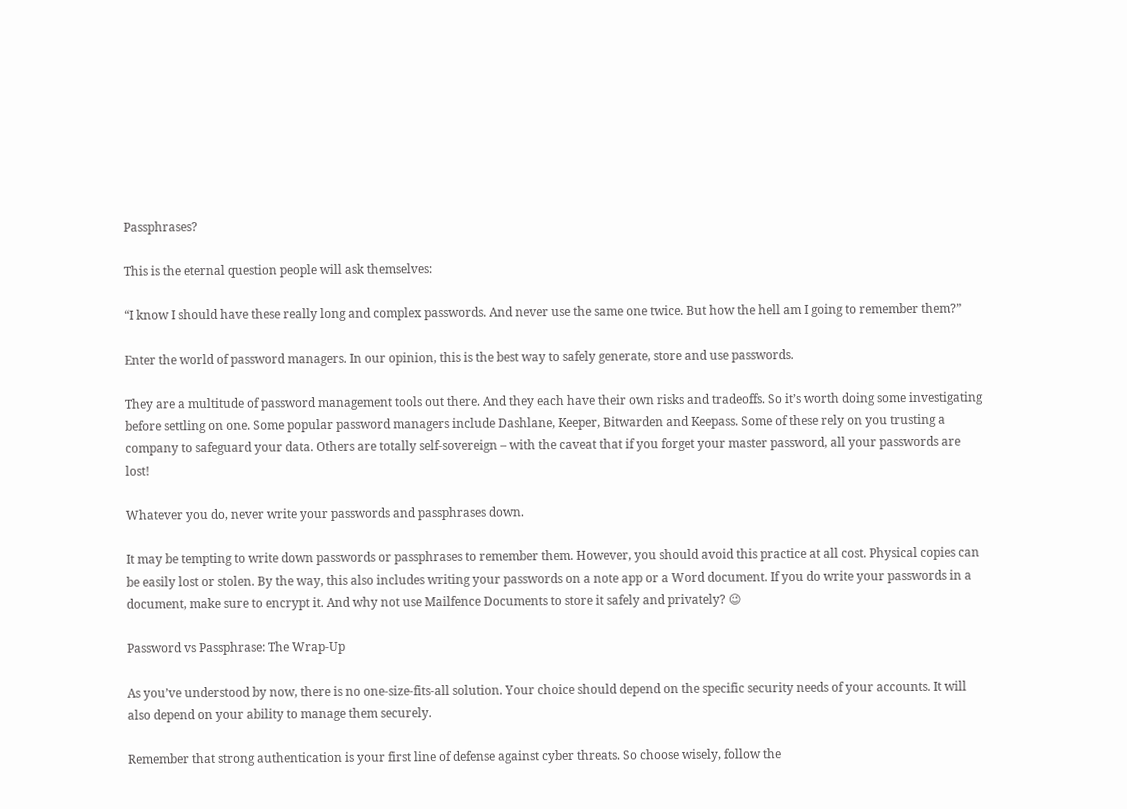Passphrases?

This is the eternal question people will ask themselves:

“I know I should have these really long and complex passwords. And never use the same one twice. But how the hell am I going to remember them?”

Enter the world of password managers. In our opinion, this is the best way to safely generate, store and use passwords.

They are a multitude of password management tools out there. And they each have their own risks and tradeoffs. So it’s worth doing some investigating before settling on one. Some popular password managers include Dashlane, Keeper, Bitwarden and Keepass. Some of these rely on you trusting a company to safeguard your data. Others are totally self-sovereign – with the caveat that if you forget your master password, all your passwords are lost!

Whatever you do, never write your passwords and passphrases down.

It may be tempting to write down passwords or passphrases to remember them. However, you should avoid this practice at all cost. Physical copies can be easily lost or stolen. By the way, this also includes writing your passwords on a note app or a Word document. If you do write your passwords in a document, make sure to encrypt it. And why not use Mailfence Documents to store it safely and privately? 😉

Password vs Passphrase: The Wrap-Up

As you’ve understood by now, there is no one-size-fits-all solution. Your choice should depend on the specific security needs of your accounts. It will also depend on your ability to manage them securely.

Remember that strong authentication is your first line of defense against cyber threats. So choose wisely, follow the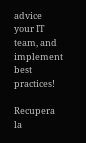advice your IT team, and implement best practices!

Recupera la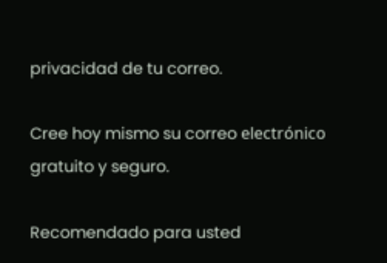privacidad de tu correo.

Cree hoy mismo su correo electrónico gratuito y seguro.

Recomendado para usted